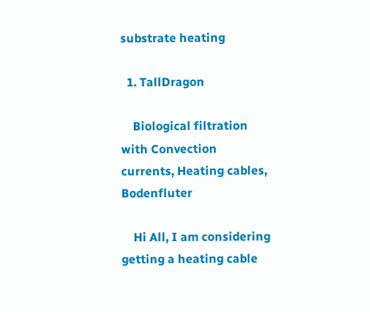substrate heating

  1. TallDragon

    Biological filtration with Convection currents, Heating cables, Bodenfluter

    Hi All, I am considering getting a heating cable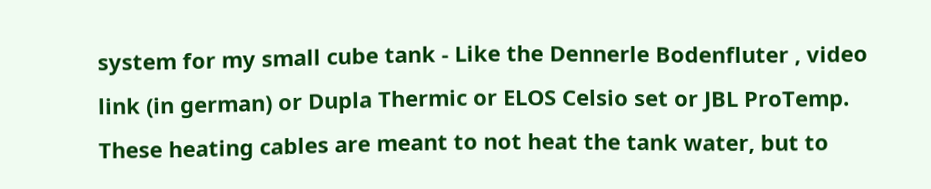system for my small cube tank - Like the Dennerle Bodenfluter , video link (in german) or Dupla Thermic or ELOS Celsio set or JBL ProTemp. These heating cables are meant to not heat the tank water, but to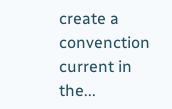create a convenction current in the...